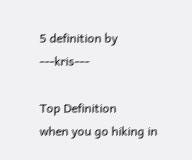5 definition by ---kris---

Top Definition
when you go hiking in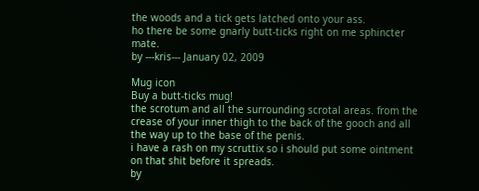the woods and a tick gets latched onto your ass.
ho there be some gnarly butt-ticks right on me sphincter mate.
by ---kris--- January 02, 2009

Mug icon
Buy a butt-ticks mug!
the scrotum and all the surrounding scrotal areas. from the crease of your inner thigh to the back of the gooch and all the way up to the base of the penis.
i have a rash on my scruttix so i should put some ointment on that shit before it spreads.
by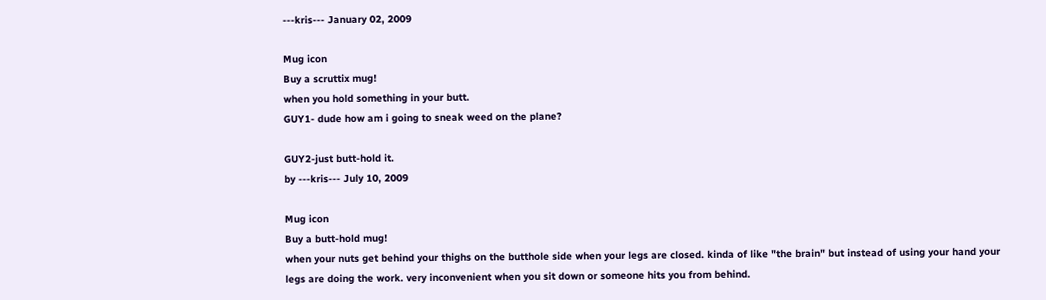---kris--- January 02, 2009

Mug icon
Buy a scruttix mug!
when you hold something in your butt.
GUY1- dude how am i going to sneak weed on the plane?

GUY2-just butt-hold it.
by ---kris--- July 10, 2009

Mug icon
Buy a butt-hold mug!
when your nuts get behind your thighs on the butthole side when your legs are closed. kinda of like "the brain" but instead of using your hand your legs are doing the work. very inconvenient when you sit down or someone hits you from behind.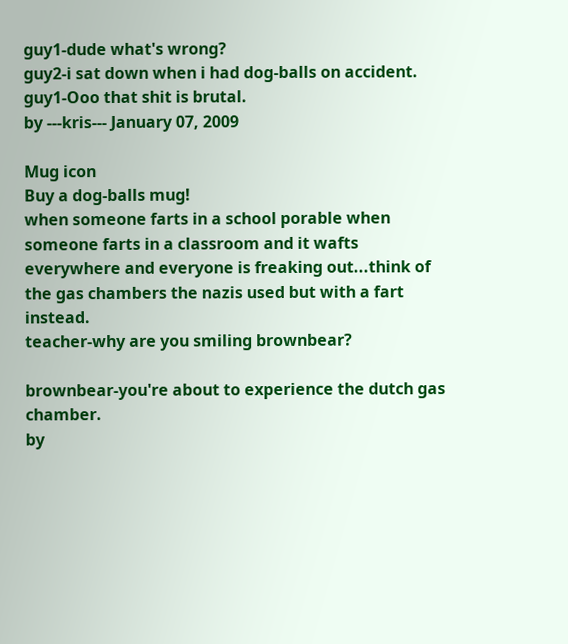guy1-dude what's wrong?
guy2-i sat down when i had dog-balls on accident.
guy1-Ooo that shit is brutal.
by ---kris--- January 07, 2009

Mug icon
Buy a dog-balls mug!
when someone farts in a school porable when someone farts in a classroom and it wafts everywhere and everyone is freaking out...think of the gas chambers the nazis used but with a fart instead.
teacher-why are you smiling brownbear?

brownbear-you're about to experience the dutch gas chamber.
by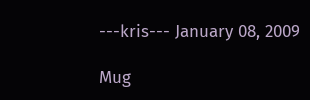---kris--- January 08, 2009

Mug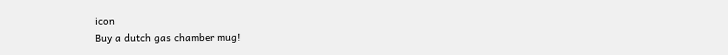icon
Buy a dutch gas chamber mug!